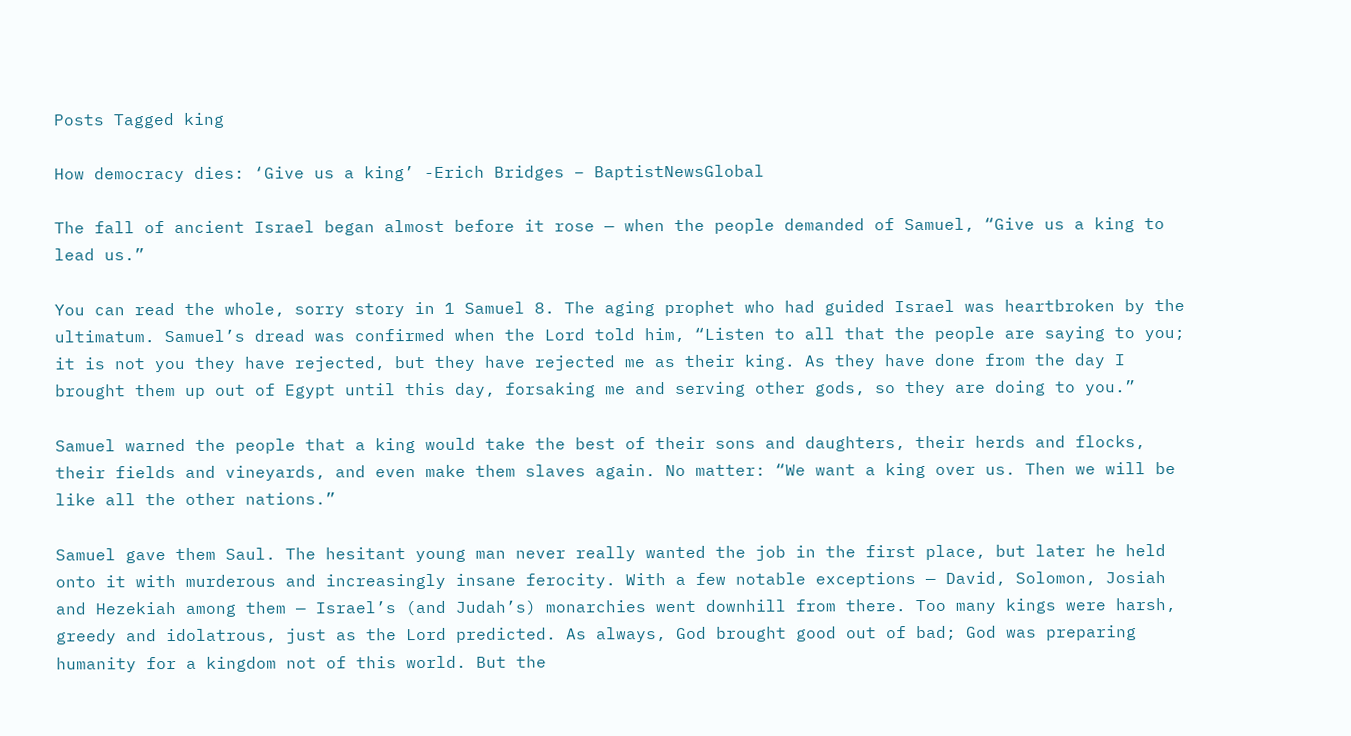Posts Tagged king

How democracy dies: ‘Give us a king’ -Erich Bridges – BaptistNewsGlobal

The fall of ancient Israel began almost before it rose — when the people demanded of Samuel, “Give us a king to lead us.”

You can read the whole, sorry story in 1 Samuel 8. The aging prophet who had guided Israel was heartbroken by the ultimatum. Samuel’s dread was confirmed when the Lord told him, “Listen to all that the people are saying to you; it is not you they have rejected, but they have rejected me as their king. As they have done from the day I brought them up out of Egypt until this day, forsaking me and serving other gods, so they are doing to you.”

Samuel warned the people that a king would take the best of their sons and daughters, their herds and flocks, their fields and vineyards, and even make them slaves again. No matter: “We want a king over us. Then we will be like all the other nations.”

Samuel gave them Saul. The hesitant young man never really wanted the job in the first place, but later he held onto it with murderous and increasingly insane ferocity. With a few notable exceptions — David, Solomon, Josiah and Hezekiah among them — Israel’s (and Judah’s) monarchies went downhill from there. Too many kings were harsh, greedy and idolatrous, just as the Lord predicted. As always, God brought good out of bad; God was preparing humanity for a kingdom not of this world. But the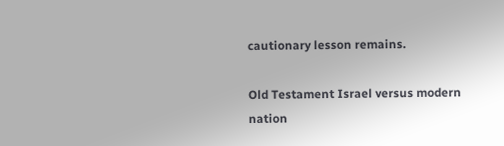cautionary lesson remains.

Old Testament Israel versus modern nation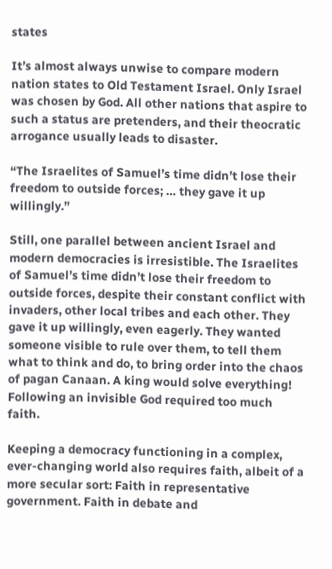states

It’s almost always unwise to compare modern nation states to Old Testament Israel. Only Israel was chosen by God. All other nations that aspire to such a status are pretenders, and their theocratic arrogance usually leads to disaster.

“The Israelites of Samuel’s time didn’t lose their freedom to outside forces; … they gave it up willingly.”

Still, one parallel between ancient Israel and modern democracies is irresistible. The Israelites of Samuel’s time didn’t lose their freedom to outside forces, despite their constant conflict with invaders, other local tribes and each other. They gave it up willingly, even eagerly. They wanted someone visible to rule over them, to tell them what to think and do, to bring order into the chaos of pagan Canaan. A king would solve everything! Following an invisible God required too much faith.

Keeping a democracy functioning in a complex, ever-changing world also requires faith, albeit of a more secular sort: Faith in representative government. Faith in debate and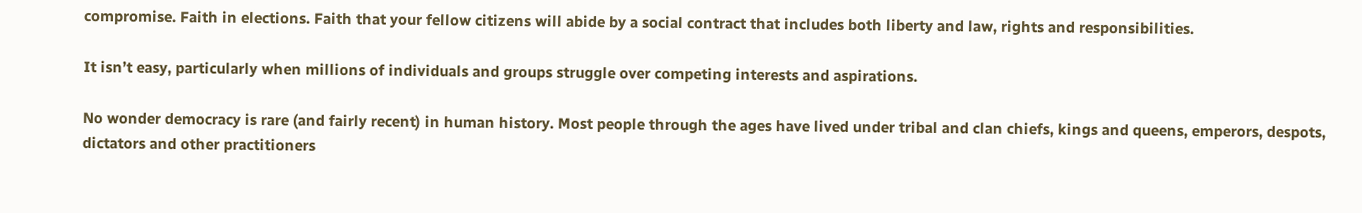compromise. Faith in elections. Faith that your fellow citizens will abide by a social contract that includes both liberty and law, rights and responsibilities.

It isn’t easy, particularly when millions of individuals and groups struggle over competing interests and aspirations.

No wonder democracy is rare (and fairly recent) in human history. Most people through the ages have lived under tribal and clan chiefs, kings and queens, emperors, despots, dictators and other practitioners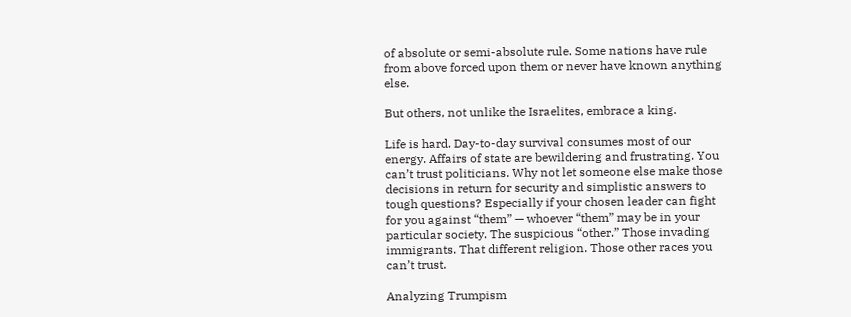of absolute or semi-absolute rule. Some nations have rule from above forced upon them or never have known anything else.

But others, not unlike the Israelites, embrace a king.

Life is hard. Day-to-day survival consumes most of our energy. Affairs of state are bewildering and frustrating. You can’t trust politicians. Why not let someone else make those decisions in return for security and simplistic answers to tough questions? Especially if your chosen leader can fight for you against “them” — whoever “them” may be in your particular society. The suspicious “other.” Those invading immigrants. That different religion. Those other races you can’t trust.

Analyzing Trumpism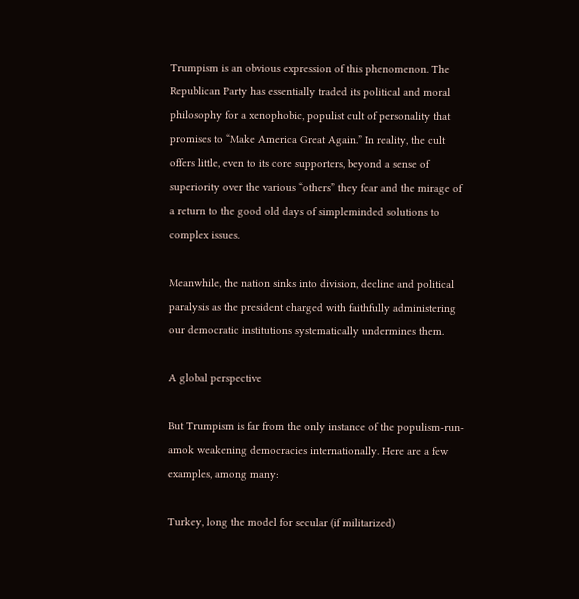Trumpism is an obvious expression of this phenomenon. The Republican Party has essentially traded its political and moral philosophy for a xenophobic, populist cult of personality that promises to “Make America Great Again.” In reality, the cult offers little, even to its core supporters, beyond a sense of superiority over the various “others” they fear and the mirage of a return to the good old days of simpleminded solutions to complex issues.

Meanwhile, the nation sinks into division, decline and political paralysis as the president charged with faithfully administering our democratic institutions systematically undermines them.

A global perspective

But Trumpism is far from the only instance of the populism-run-amok weakening democracies internationally. Here are a few examples, among many:

Turkey, long the model for secular (if militarized)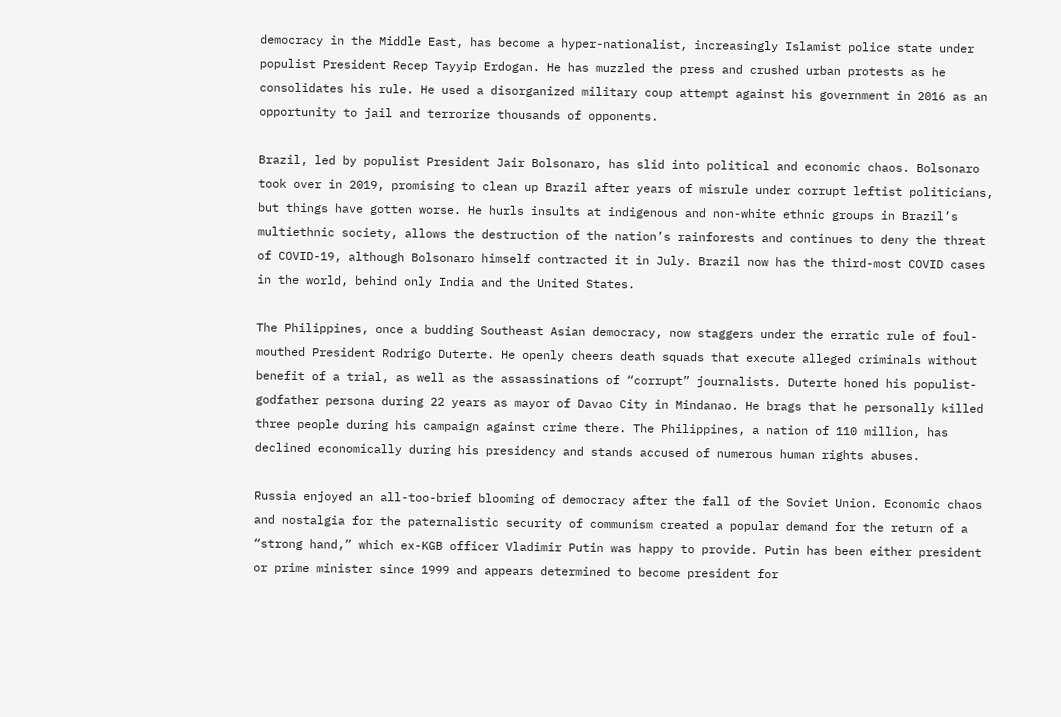democracy in the Middle East, has become a hyper-nationalist, increasingly Islamist police state under populist President Recep Tayyip Erdogan. He has muzzled the press and crushed urban protests as he consolidates his rule. He used a disorganized military coup attempt against his government in 2016 as an opportunity to jail and terrorize thousands of opponents.

Brazil, led by populist President Jair Bolsonaro, has slid into political and economic chaos. Bolsonaro took over in 2019, promising to clean up Brazil after years of misrule under corrupt leftist politicians, but things have gotten worse. He hurls insults at indigenous and non-white ethnic groups in Brazil’s multiethnic society, allows the destruction of the nation’s rainforests and continues to deny the threat of COVID-19, although Bolsonaro himself contracted it in July. Brazil now has the third-most COVID cases in the world, behind only India and the United States.

The Philippines, once a budding Southeast Asian democracy, now staggers under the erratic rule of foul-mouthed President Rodrigo Duterte. He openly cheers death squads that execute alleged criminals without benefit of a trial, as well as the assassinations of “corrupt” journalists. Duterte honed his populist-godfather persona during 22 years as mayor of Davao City in Mindanao. He brags that he personally killed three people during his campaign against crime there. The Philippines, a nation of 110 million, has declined economically during his presidency and stands accused of numerous human rights abuses.

Russia enjoyed an all-too-brief blooming of democracy after the fall of the Soviet Union. Economic chaos and nostalgia for the paternalistic security of communism created a popular demand for the return of a “strong hand,” which ex-KGB officer Vladimir Putin was happy to provide. Putin has been either president or prime minister since 1999 and appears determined to become president for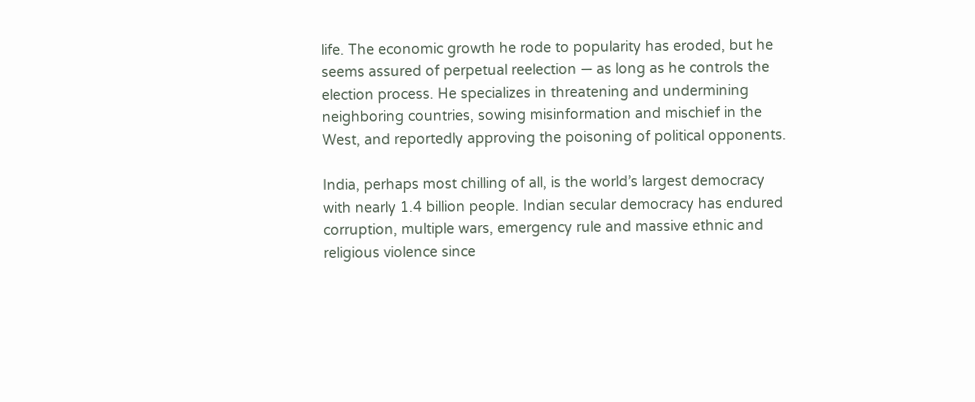life. The economic growth he rode to popularity has eroded, but he seems assured of perpetual reelection — as long as he controls the election process. He specializes in threatening and undermining neighboring countries, sowing misinformation and mischief in the West, and reportedly approving the poisoning of political opponents.

India, perhaps most chilling of all, is the world’s largest democracy with nearly 1.4 billion people. Indian secular democracy has endured corruption, multiple wars, emergency rule and massive ethnic and religious violence since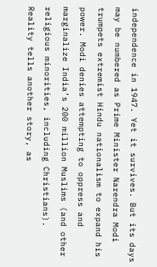independence in 1947. Yet it survives. But its days may be numbered as Prime Minister Narendra Modi trumpets extremist Hindu nationalism to expand his power. Modi denies attempting to oppress and marginalize India’s 200 million Muslims (and other religious minorities, including Christians). Reality tells another story, as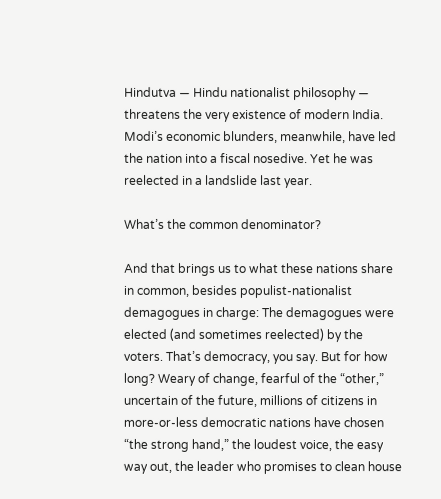Hindutva — Hindu nationalist philosophy — threatens the very existence of modern India. Modi’s economic blunders, meanwhile, have led the nation into a fiscal nosedive. Yet he was reelected in a landslide last year.

What’s the common denominator?

And that brings us to what these nations share in common, besides populist-nationalist demagogues in charge: The demagogues were elected (and sometimes reelected) by the voters. That’s democracy, you say. But for how long? Weary of change, fearful of the “other,” uncertain of the future, millions of citizens in more-or-less democratic nations have chosen “the strong hand,” the loudest voice, the easy way out, the leader who promises to clean house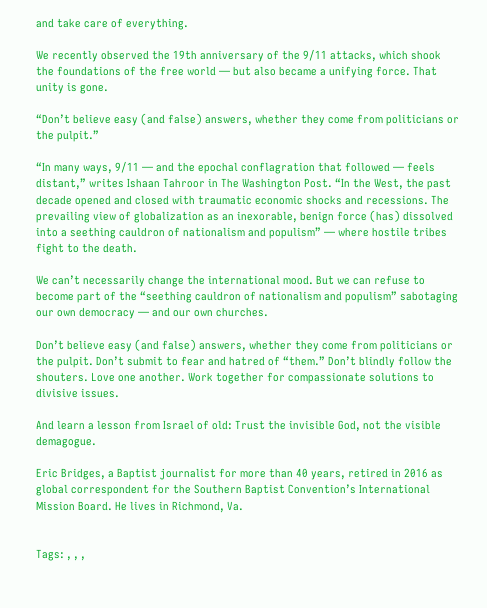and take care of everything.

We recently observed the 19th anniversary of the 9/11 attacks, which shook the foundations of the free world — but also became a unifying force. That unity is gone.

“Don’t believe easy (and false) answers, whether they come from politicians or the pulpit.”

“In many ways, 9/11 — and the epochal conflagration that followed — feels distant,” writes Ishaan Tahroor in The Washington Post. “In the West, the past decade opened and closed with traumatic economic shocks and recessions. The prevailing view of globalization as an inexorable, benign force (has) dissolved into a seething cauldron of nationalism and populism” — where hostile tribes fight to the death.

We can’t necessarily change the international mood. But we can refuse to become part of the “seething cauldron of nationalism and populism” sabotaging our own democracy — and our own churches.

Don’t believe easy (and false) answers, whether they come from politicians or the pulpit. Don’t submit to fear and hatred of “them.” Don’t blindly follow the shouters. Love one another. Work together for compassionate solutions to divisive issues.

And learn a lesson from Israel of old: Trust the invisible God, not the visible demagogue.

Eric Bridges, a Baptist journalist for more than 40 years, retired in 2016 as global correspondent for the Southern Baptist Convention’s International Mission Board. He lives in Richmond, Va.


Tags: , , ,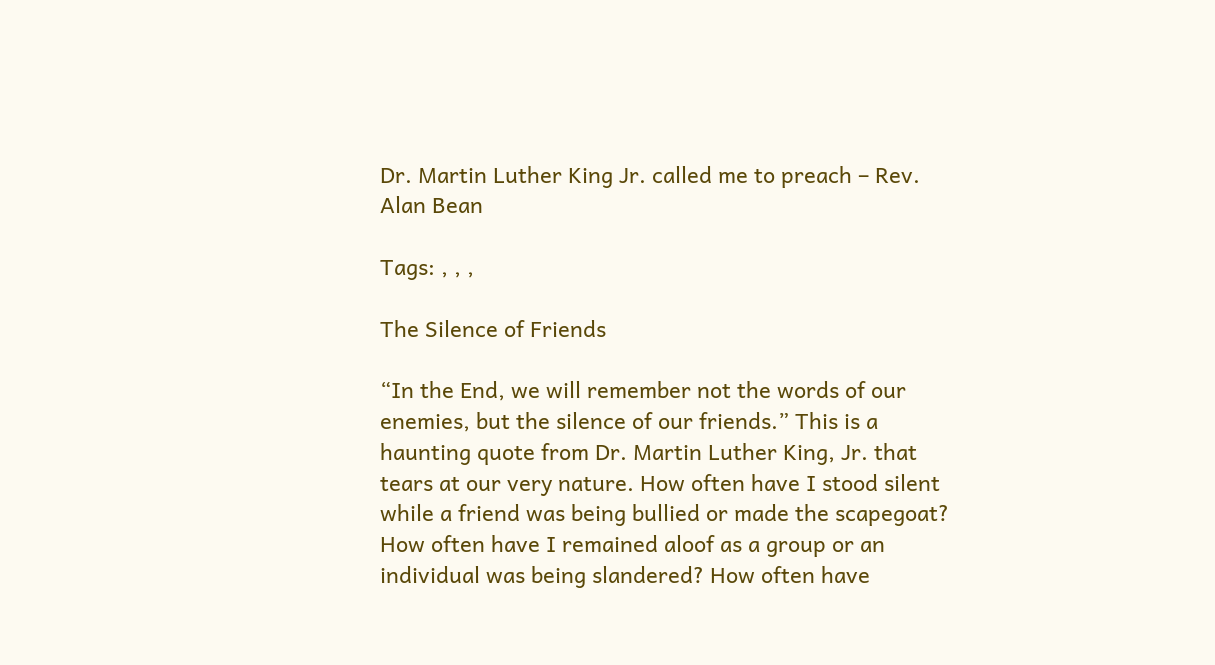Dr. Martin Luther King Jr. called me to preach – Rev. Alan Bean

Tags: , , ,

The Silence of Friends

“In the End, we will remember not the words of our enemies, but the silence of our friends.” This is a haunting quote from Dr. Martin Luther King, Jr. that tears at our very nature. How often have I stood silent while a friend was being bullied or made the scapegoat? How often have I remained aloof as a group or an individual was being slandered? How often have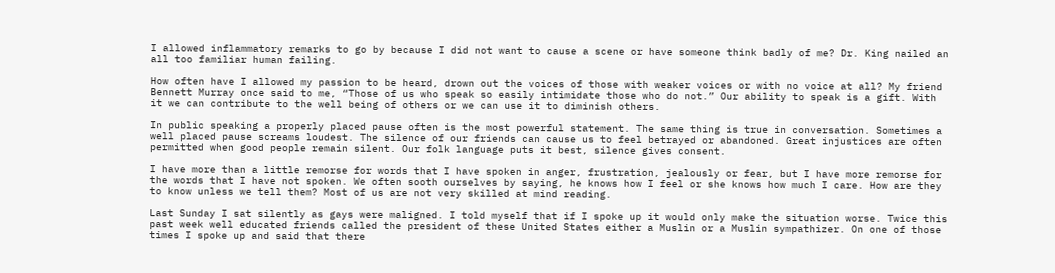I allowed inflammatory remarks to go by because I did not want to cause a scene or have someone think badly of me? Dr. King nailed an all too familiar human failing.

How often have I allowed my passion to be heard, drown out the voices of those with weaker voices or with no voice at all? My friend Bennett Murray once said to me, “Those of us who speak so easily intimidate those who do not.” Our ability to speak is a gift. With it we can contribute to the well being of others or we can use it to diminish others.

In public speaking a properly placed pause often is the most powerful statement. The same thing is true in conversation. Sometimes a well placed pause screams loudest. The silence of our friends can cause us to feel betrayed or abandoned. Great injustices are often permitted when good people remain silent. Our folk language puts it best, silence gives consent.

I have more than a little remorse for words that I have spoken in anger, frustration, jealously or fear, but I have more remorse for the words that I have not spoken. We often sooth ourselves by saying, he knows how I feel or she knows how much I care. How are they to know unless we tell them? Most of us are not very skilled at mind reading.

Last Sunday I sat silently as gays were maligned. I told myself that if I spoke up it would only make the situation worse. Twice this past week well educated friends called the president of these United States either a Muslin or a Muslin sympathizer. On one of those times I spoke up and said that there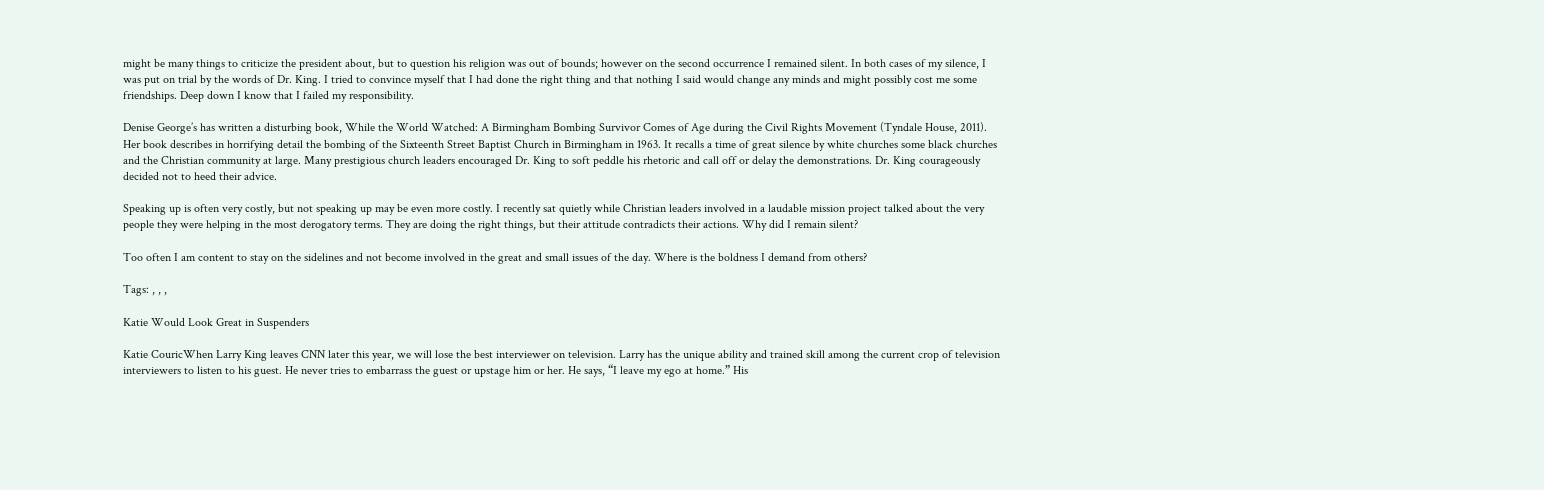might be many things to criticize the president about, but to question his religion was out of bounds; however on the second occurrence I remained silent. In both cases of my silence, I was put on trial by the words of Dr. King. I tried to convince myself that I had done the right thing and that nothing I said would change any minds and might possibly cost me some friendships. Deep down I know that I failed my responsibility.

Denise George’s has written a disturbing book, While the World Watched: A Birmingham Bombing Survivor Comes of Age during the Civil Rights Movement (Tyndale House, 2011). Her book describes in horrifying detail the bombing of the Sixteenth Street Baptist Church in Birmingham in 1963. It recalls a time of great silence by white churches some black churches and the Christian community at large. Many prestigious church leaders encouraged Dr. King to soft peddle his rhetoric and call off or delay the demonstrations. Dr. King courageously decided not to heed their advice.

Speaking up is often very costly, but not speaking up may be even more costly. I recently sat quietly while Christian leaders involved in a laudable mission project talked about the very people they were helping in the most derogatory terms. They are doing the right things, but their attitude contradicts their actions. Why did I remain silent?

Too often I am content to stay on the sidelines and not become involved in the great and small issues of the day. Where is the boldness I demand from others?

Tags: , , ,

Katie Would Look Great in Suspenders

Katie CouricWhen Larry King leaves CNN later this year, we will lose the best interviewer on television. Larry has the unique ability and trained skill among the current crop of television interviewers to listen to his guest. He never tries to embarrass the guest or upstage him or her. He says, “I leave my ego at home.” His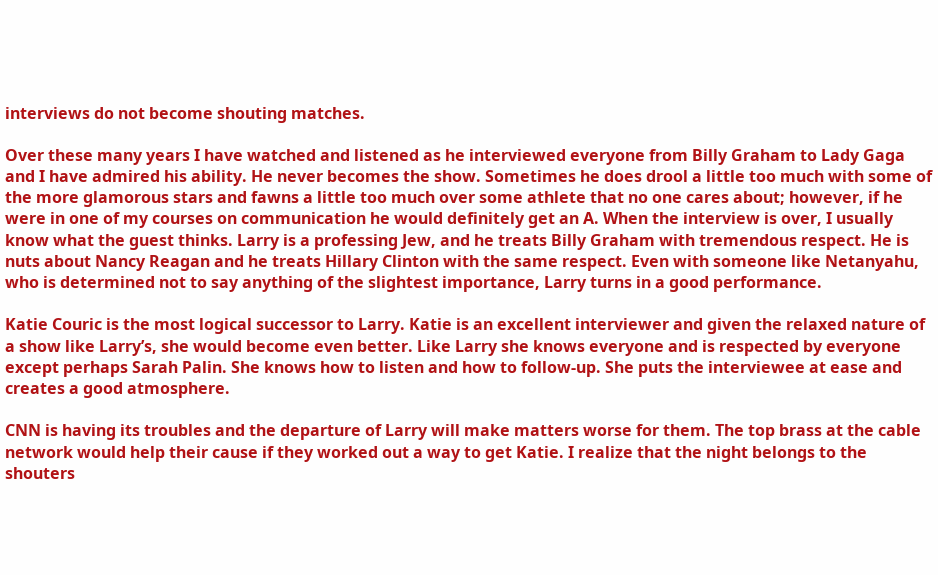interviews do not become shouting matches.

Over these many years I have watched and listened as he interviewed everyone from Billy Graham to Lady Gaga and I have admired his ability. He never becomes the show. Sometimes he does drool a little too much with some of the more glamorous stars and fawns a little too much over some athlete that no one cares about; however, if he were in one of my courses on communication he would definitely get an A. When the interview is over, I usually know what the guest thinks. Larry is a professing Jew, and he treats Billy Graham with tremendous respect. He is nuts about Nancy Reagan and he treats Hillary Clinton with the same respect. Even with someone like Netanyahu, who is determined not to say anything of the slightest importance, Larry turns in a good performance.

Katie Couric is the most logical successor to Larry. Katie is an excellent interviewer and given the relaxed nature of a show like Larry’s, she would become even better. Like Larry she knows everyone and is respected by everyone except perhaps Sarah Palin. She knows how to listen and how to follow-up. She puts the interviewee at ease and creates a good atmosphere.

CNN is having its troubles and the departure of Larry will make matters worse for them. The top brass at the cable network would help their cause if they worked out a way to get Katie. I realize that the night belongs to the shouters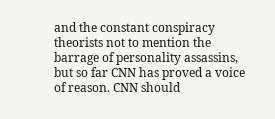and the constant conspiracy theorists not to mention the barrage of personality assassins, but so far CNN has proved a voice of reason. CNN should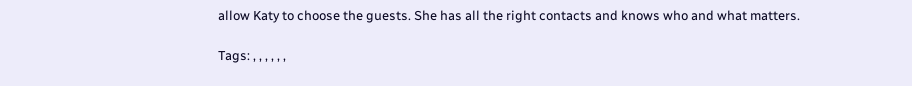allow Katy to choose the guests. She has all the right contacts and knows who and what matters.

Tags: , , , , , ,